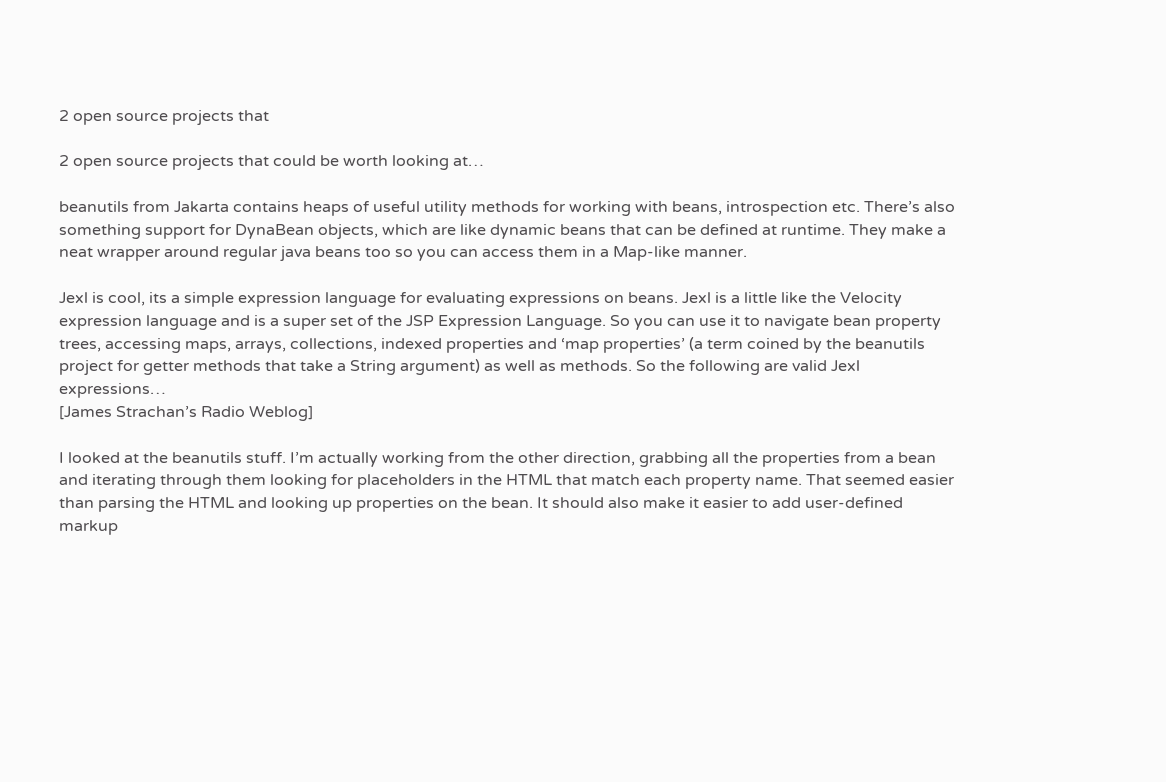2 open source projects that

2 open source projects that could be worth looking at…

beanutils from Jakarta contains heaps of useful utility methods for working with beans, introspection etc. There’s also something support for DynaBean objects, which are like dynamic beans that can be defined at runtime. They make a neat wrapper around regular java beans too so you can access them in a Map-like manner.

Jexl is cool, its a simple expression language for evaluating expressions on beans. Jexl is a little like the Velocity expression language and is a super set of the JSP Expression Language. So you can use it to navigate bean property trees, accessing maps, arrays, collections, indexed properties and ‘map properties’ (a term coined by the beanutils project for getter methods that take a String argument) as well as methods. So the following are valid Jexl expressions…
[James Strachan’s Radio Weblog]

I looked at the beanutils stuff. I’m actually working from the other direction, grabbing all the properties from a bean and iterating through them looking for placeholders in the HTML that match each property name. That seemed easier than parsing the HTML and looking up properties on the bean. It should also make it easier to add user-defined markup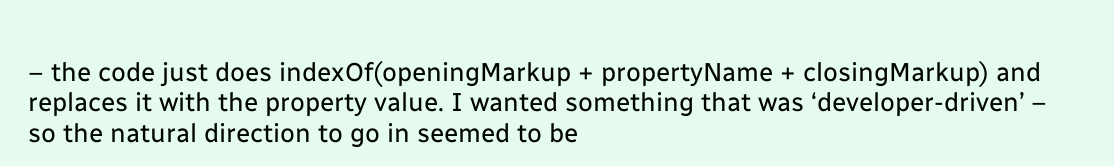– the code just does indexOf(openingMarkup + propertyName + closingMarkup) and replaces it with the property value. I wanted something that was ‘developer-driven’ – so the natural direction to go in seemed to be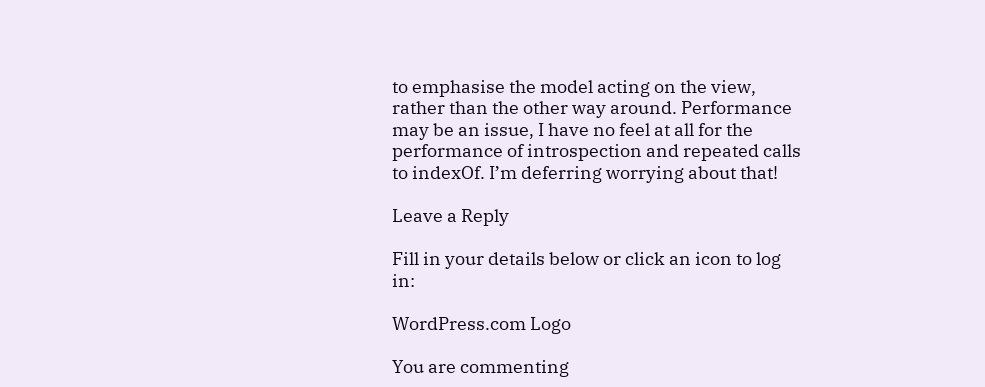to emphasise the model acting on the view, rather than the other way around. Performance may be an issue, I have no feel at all for the performance of introspection and repeated calls to indexOf. I’m deferring worrying about that!

Leave a Reply

Fill in your details below or click an icon to log in:

WordPress.com Logo

You are commenting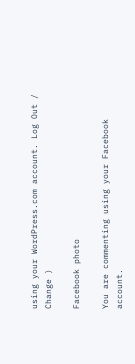using your WordPress.com account. Log Out /  Change )

Facebook photo

You are commenting using your Facebook account.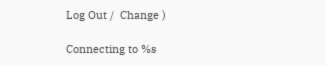Log Out /  Change )

Connecting to %s